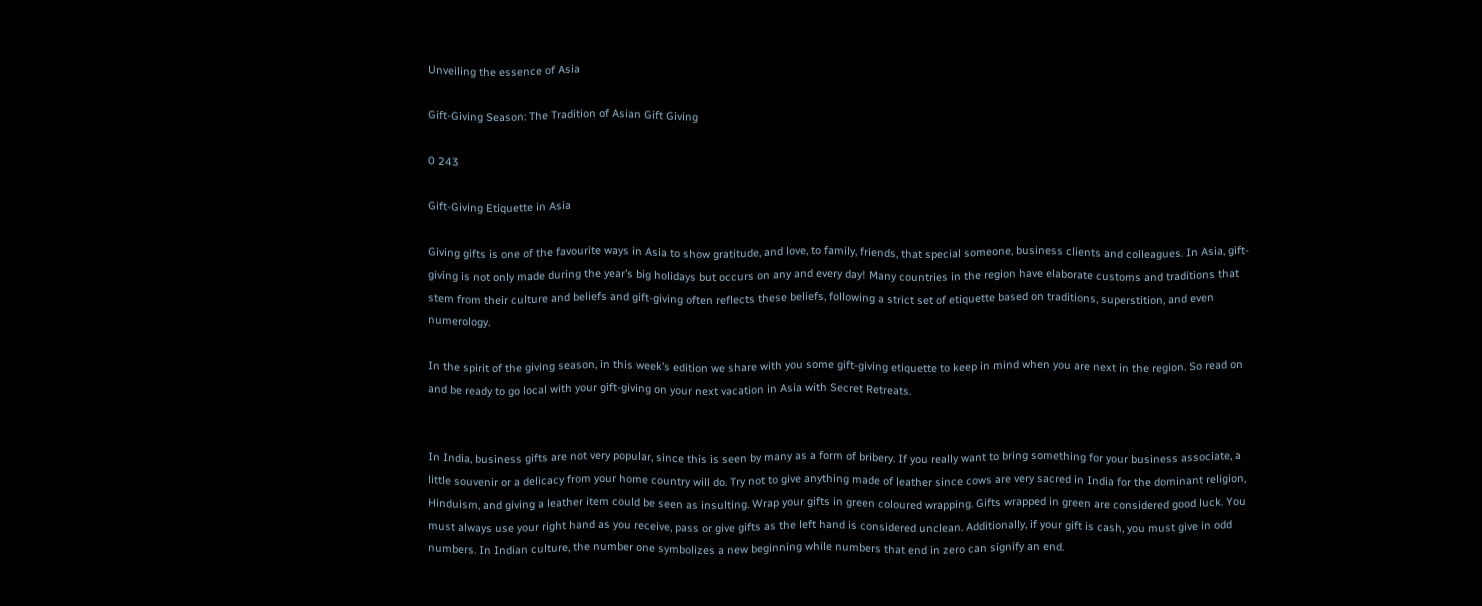Unveiling the essence of Asia

Gift-Giving Season: The Tradition of Asian Gift Giving

0 243

Gift-Giving Etiquette in Asia

Giving gifts is one of the favourite ways in Asia to show gratitude, and love, to family, friends, that special someone, business clients and colleagues. In Asia, gift-giving is not only made during the year’s big holidays but occurs on any and every day! Many countries in the region have elaborate customs and traditions that stem from their culture and beliefs and gift-giving often reflects these beliefs, following a strict set of etiquette based on traditions, superstition, and even numerology.

In the spirit of the giving season, in this week’s edition we share with you some gift-giving etiquette to keep in mind when you are next in the region. So read on and be ready to go local with your gift-giving on your next vacation in Asia with Secret Retreats.


In India, business gifts are not very popular, since this is seen by many as a form of bribery. If you really want to bring something for your business associate, a little souvenir or a delicacy from your home country will do. Try not to give anything made of leather since cows are very sacred in India for the dominant religion, Hinduism, and giving a leather item could be seen as insulting. Wrap your gifts in green coloured wrapping. Gifts wrapped in green are considered good luck. You must always use your right hand as you receive, pass or give gifts as the left hand is considered unclean. Additionally, if your gift is cash, you must give in odd numbers. In Indian culture, the number one symbolizes a new beginning while numbers that end in zero can signify an end.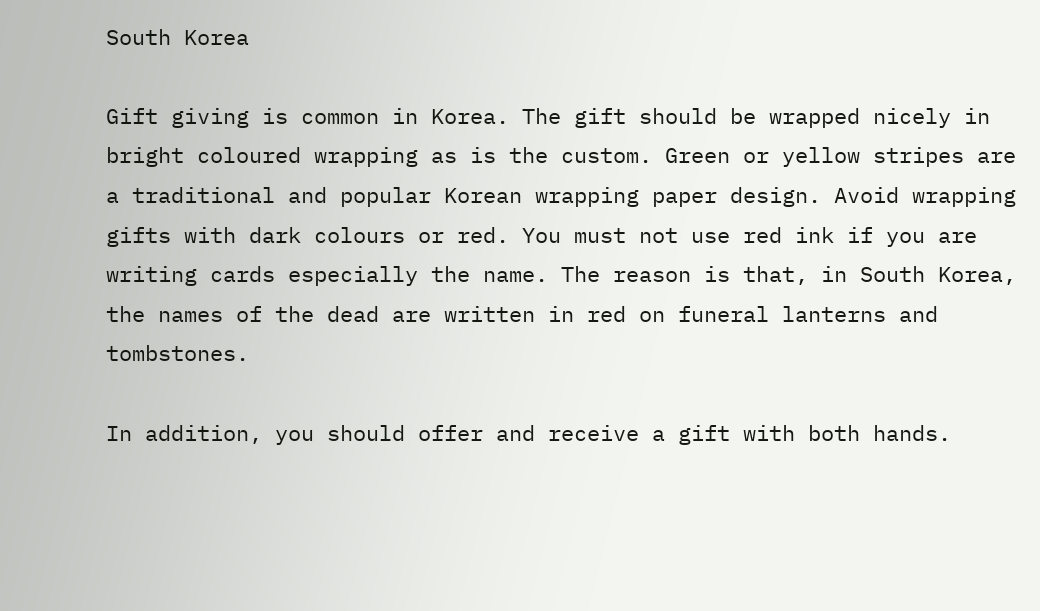South Korea

Gift giving is common in Korea. The gift should be wrapped nicely in bright coloured wrapping as is the custom. Green or yellow stripes are a traditional and popular Korean wrapping paper design. Avoid wrapping gifts with dark colours or red. You must not use red ink if you are writing cards especially the name. The reason is that, in South Korea, the names of the dead are written in red on funeral lanterns and tombstones.

In addition, you should offer and receive a gift with both hands.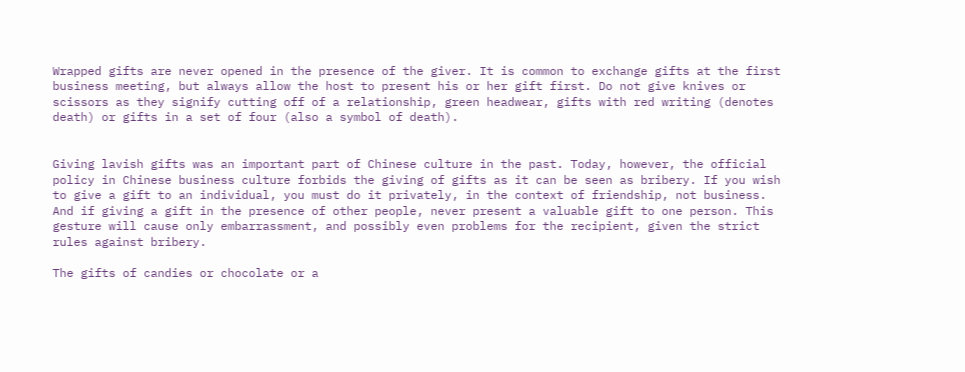Wrapped gifts are never opened in the presence of the giver. It is common to exchange gifts at the first business meeting, but always allow the host to present his or her gift first. Do not give knives or scissors as they signify cutting off of a relationship, green headwear, gifts with red writing (denotes death) or gifts in a set of four (also a symbol of death).


Giving lavish gifts was an important part of Chinese culture in the past. Today, however, the official policy in Chinese business culture forbids the giving of gifts as it can be seen as bribery. If you wish to give a gift to an individual, you must do it privately, in the context of friendship, not business. And if giving a gift in the presence of other people, never present a valuable gift to one person. This gesture will cause only embarrassment, and possibly even problems for the recipient, given the strict rules against bribery.

The gifts of candies or chocolate or a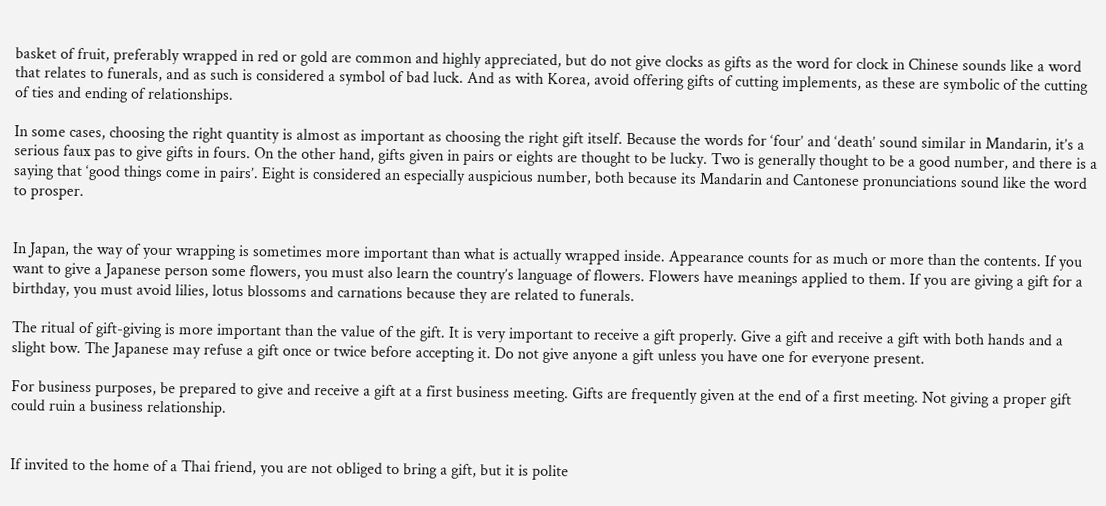basket of fruit, preferably wrapped in red or gold are common and highly appreciated, but do not give clocks as gifts as the word for clock in Chinese sounds like a word that relates to funerals, and as such is considered a symbol of bad luck. And as with Korea, avoid offering gifts of cutting implements, as these are symbolic of the cutting of ties and ending of relationships.

In some cases, choosing the right quantity is almost as important as choosing the right gift itself. Because the words for ‘four’ and ‘death’ sound similar in Mandarin, it’s a serious faux pas to give gifts in fours. On the other hand, gifts given in pairs or eights are thought to be lucky. Two is generally thought to be a good number, and there is a saying that ‘good things come in pairs’. Eight is considered an especially auspicious number, both because its Mandarin and Cantonese pronunciations sound like the word to prosper.


In Japan, the way of your wrapping is sometimes more important than what is actually wrapped inside. Appearance counts for as much or more than the contents. If you want to give a Japanese person some flowers, you must also learn the country’s language of flowers. Flowers have meanings applied to them. If you are giving a gift for a birthday, you must avoid lilies, lotus blossoms and carnations because they are related to funerals.

The ritual of gift-giving is more important than the value of the gift. It is very important to receive a gift properly. Give a gift and receive a gift with both hands and a slight bow. The Japanese may refuse a gift once or twice before accepting it. Do not give anyone a gift unless you have one for everyone present.

For business purposes, be prepared to give and receive a gift at a first business meeting. Gifts are frequently given at the end of a first meeting. Not giving a proper gift could ruin a business relationship.


If invited to the home of a Thai friend, you are not obliged to bring a gift, but it is polite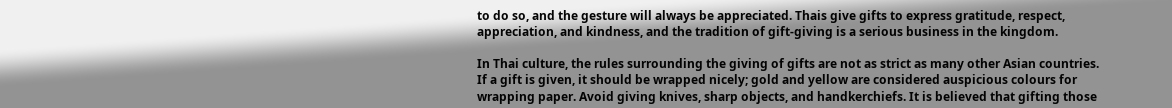to do so, and the gesture will always be appreciated. Thais give gifts to express gratitude, respect, appreciation, and kindness, and the tradition of gift-giving is a serious business in the kingdom.

In Thai culture, the rules surrounding the giving of gifts are not as strict as many other Asian countries. If a gift is given, it should be wrapped nicely; gold and yellow are considered auspicious colours for wrapping paper. Avoid giving knives, sharp objects, and handkerchiefs. It is believed that gifting those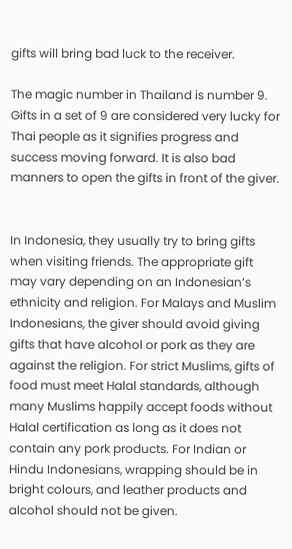gifts will bring bad luck to the receiver.

The magic number in Thailand is number 9. Gifts in a set of 9 are considered very lucky for Thai people as it signifies progress and success moving forward. It is also bad manners to open the gifts in front of the giver.


In Indonesia, they usually try to bring gifts when visiting friends. The appropriate gift may vary depending on an Indonesian’s ethnicity and religion. For Malays and Muslim Indonesians, the giver should avoid giving gifts that have alcohol or pork as they are against the religion. For strict Muslims, gifts of food must meet Halal standards, although many Muslims happily accept foods without Halal certification as long as it does not contain any pork products. For Indian or Hindu Indonesians, wrapping should be in bright colours, and leather products and alcohol should not be given.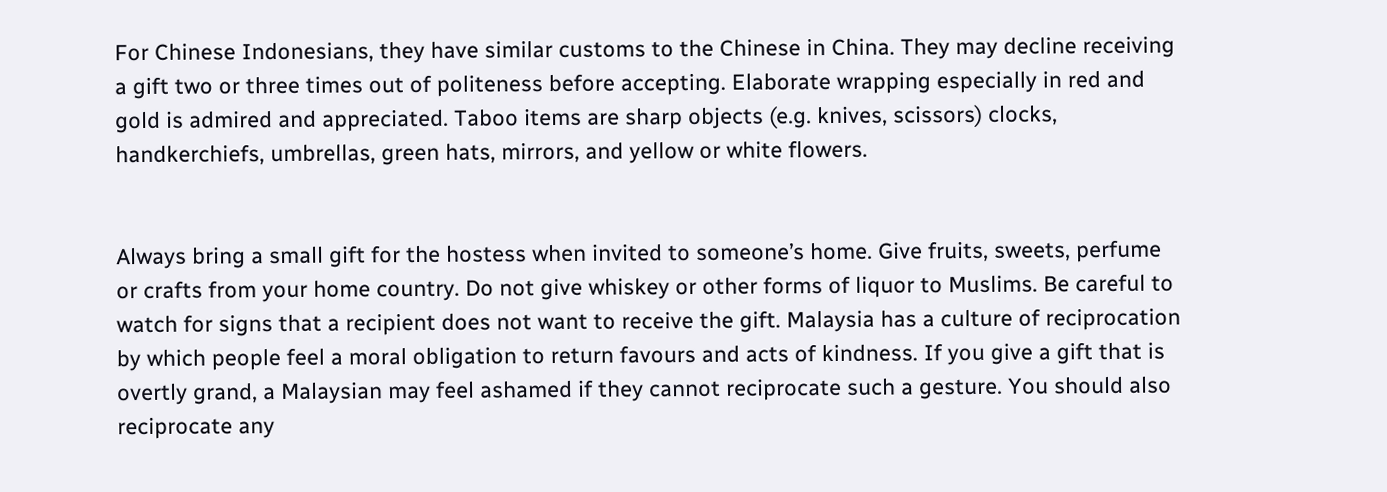For Chinese Indonesians, they have similar customs to the Chinese in China. They may decline receiving a gift two or three times out of politeness before accepting. Elaborate wrapping especially in red and gold is admired and appreciated. Taboo items are sharp objects (e.g. knives, scissors) clocks, handkerchiefs, umbrellas, green hats, mirrors, and yellow or white flowers.


Always bring a small gift for the hostess when invited to someone’s home. Give fruits, sweets, perfume or crafts from your home country. Do not give whiskey or other forms of liquor to Muslims. Be careful to watch for signs that a recipient does not want to receive the gift. Malaysia has a culture of reciprocation by which people feel a moral obligation to return favours and acts of kindness. If you give a gift that is overtly grand, a Malaysian may feel ashamed if they cannot reciprocate such a gesture. You should also reciprocate any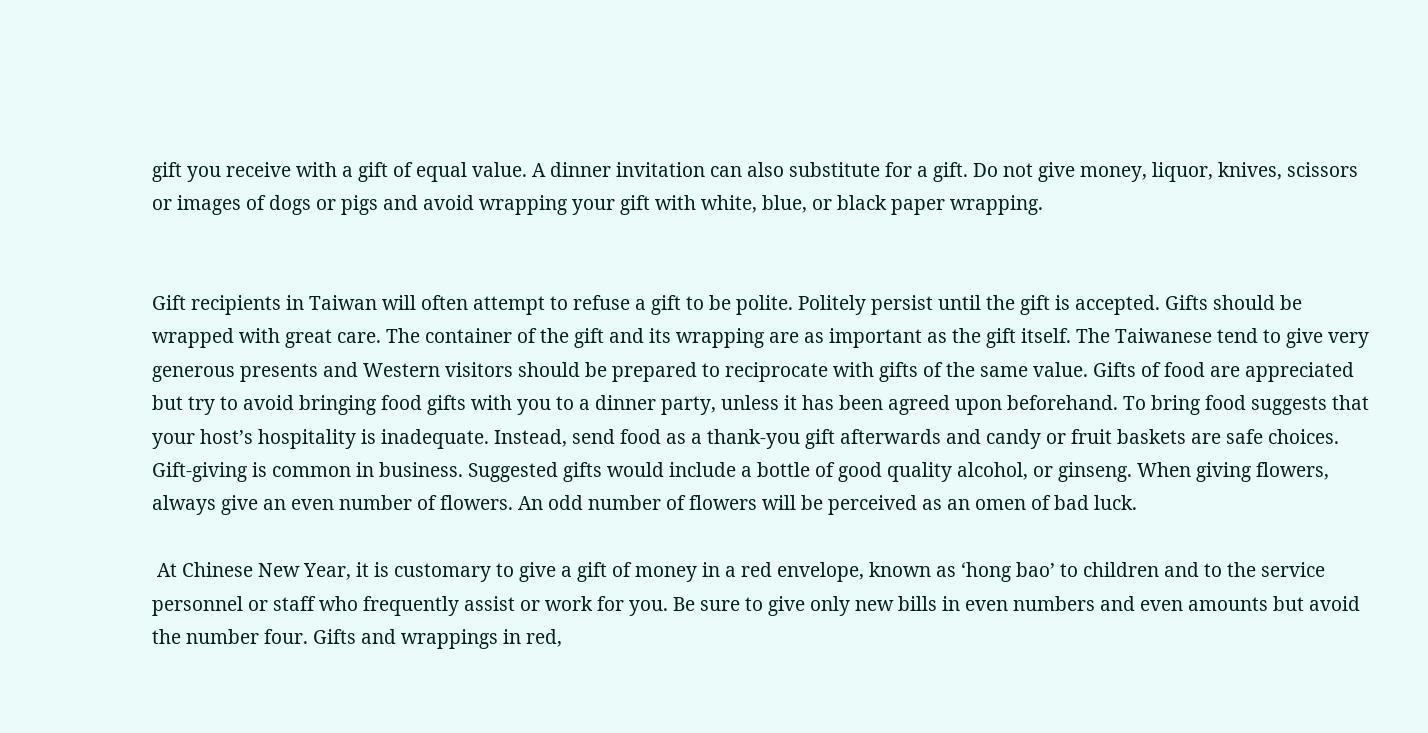gift you receive with a gift of equal value. A dinner invitation can also substitute for a gift. Do not give money, liquor, knives, scissors or images of dogs or pigs and avoid wrapping your gift with white, blue, or black paper wrapping.


Gift recipients in Taiwan will often attempt to refuse a gift to be polite. Politely persist until the gift is accepted. Gifts should be wrapped with great care. The container of the gift and its wrapping are as important as the gift itself. The Taiwanese tend to give very generous presents and Western visitors should be prepared to reciprocate with gifts of the same value. Gifts of food are appreciated but try to avoid bringing food gifts with you to a dinner party, unless it has been agreed upon beforehand. To bring food suggests that your host’s hospitality is inadequate. Instead, send food as a thank-you gift afterwards and candy or fruit baskets are safe choices. Gift-giving is common in business. Suggested gifts would include a bottle of good quality alcohol, or ginseng. When giving flowers, always give an even number of flowers. An odd number of flowers will be perceived as an omen of bad luck.

 At Chinese New Year, it is customary to give a gift of money in a red envelope, known as ‘hong bao’ to children and to the service personnel or staff who frequently assist or work for you. Be sure to give only new bills in even numbers and even amounts but avoid the number four. Gifts and wrappings in red,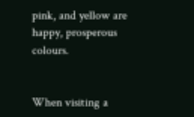pink, and yellow are happy, prosperous colours.


When visiting a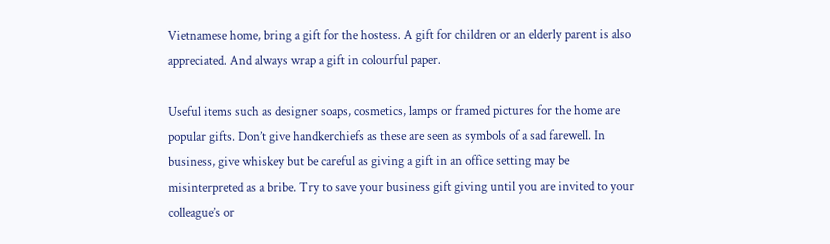Vietnamese home, bring a gift for the hostess. A gift for children or an elderly parent is also appreciated. And always wrap a gift in colourful paper.

Useful items such as designer soaps, cosmetics, lamps or framed pictures for the home are popular gifts. Don’t give handkerchiefs as these are seen as symbols of a sad farewell. In business, give whiskey but be careful as giving a gift in an office setting may be misinterpreted as a bribe. Try to save your business gift giving until you are invited to your colleague’s or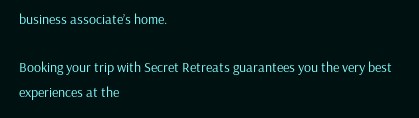business associate’s home.

Booking your trip with Secret Retreats guarantees you the very best experiences at the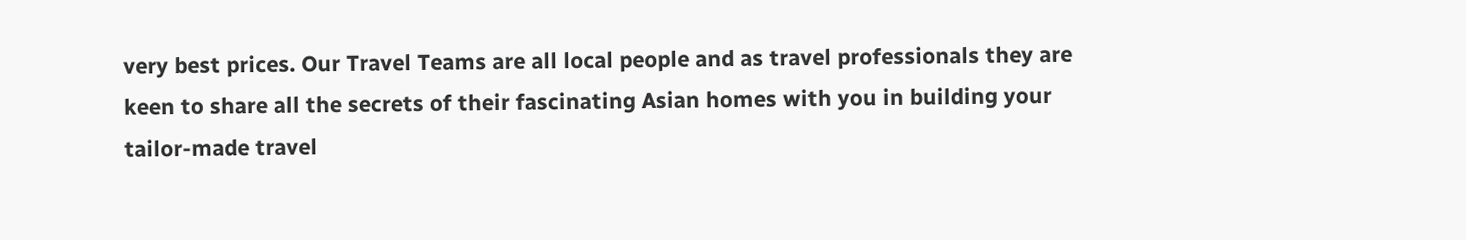very best prices. Our Travel Teams are all local people and as travel professionals they are keen to share all the secrets of their fascinating Asian homes with you in building your tailor-made travel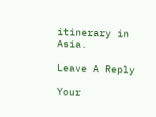itinerary in Asia.

Leave A Reply

Your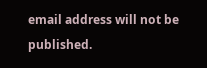email address will not be published.